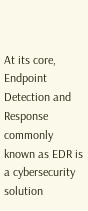At its core, Endpoint Detection and Response commonly known as EDR is a cybersecurity solution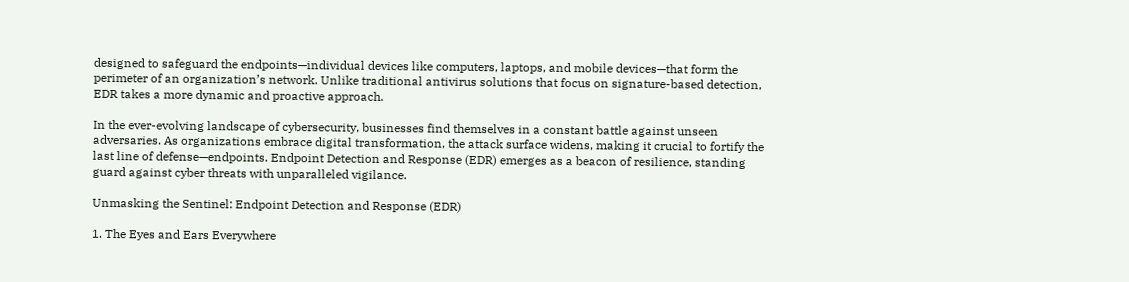designed to safeguard the endpoints—individual devices like computers, laptops, and mobile devices—that form the perimeter of an organization’s network. Unlike traditional antivirus solutions that focus on signature-based detection, EDR takes a more dynamic and proactive approach.

In the ever-evolving landscape of cybersecurity, businesses find themselves in a constant battle against unseen adversaries. As organizations embrace digital transformation, the attack surface widens, making it crucial to fortify the last line of defense—endpoints. Endpoint Detection and Response (EDR) emerges as a beacon of resilience, standing guard against cyber threats with unparalleled vigilance.

Unmasking the Sentinel: Endpoint Detection and Response (EDR)

1. The Eyes and Ears Everywhere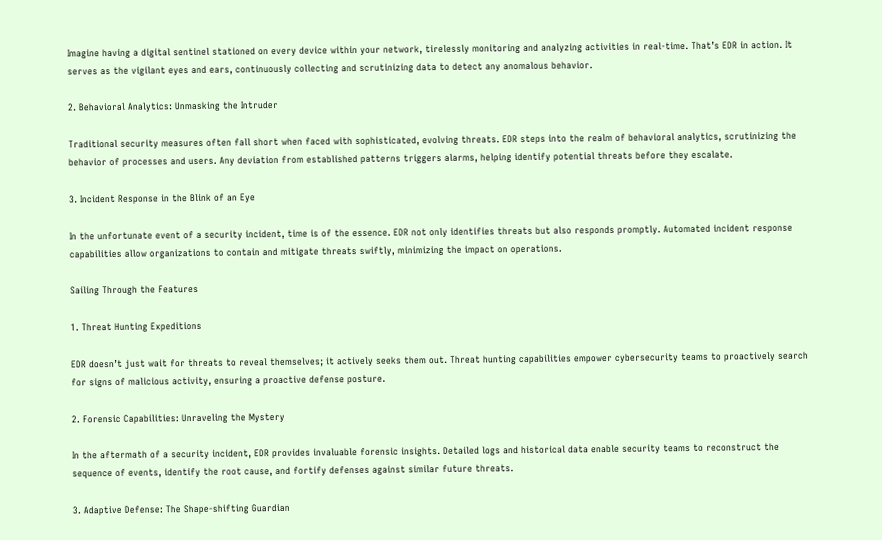Imagine having a digital sentinel stationed on every device within your network, tirelessly monitoring and analyzing activities in real-time. That’s EDR in action. It serves as the vigilant eyes and ears, continuously collecting and scrutinizing data to detect any anomalous behavior.

2. Behavioral Analytics: Unmasking the Intruder

Traditional security measures often fall short when faced with sophisticated, evolving threats. EDR steps into the realm of behavioral analytics, scrutinizing the behavior of processes and users. Any deviation from established patterns triggers alarms, helping identify potential threats before they escalate.

3. Incident Response in the Blink of an Eye

In the unfortunate event of a security incident, time is of the essence. EDR not only identifies threats but also responds promptly. Automated incident response capabilities allow organizations to contain and mitigate threats swiftly, minimizing the impact on operations.

Sailing Through the Features

1. Threat Hunting Expeditions

EDR doesn’t just wait for threats to reveal themselves; it actively seeks them out. Threat hunting capabilities empower cybersecurity teams to proactively search for signs of malicious activity, ensuring a proactive defense posture.

2. Forensic Capabilities: Unraveling the Mystery

In the aftermath of a security incident, EDR provides invaluable forensic insights. Detailed logs and historical data enable security teams to reconstruct the sequence of events, identify the root cause, and fortify defenses against similar future threats.

3. Adaptive Defense: The Shape-shifting Guardian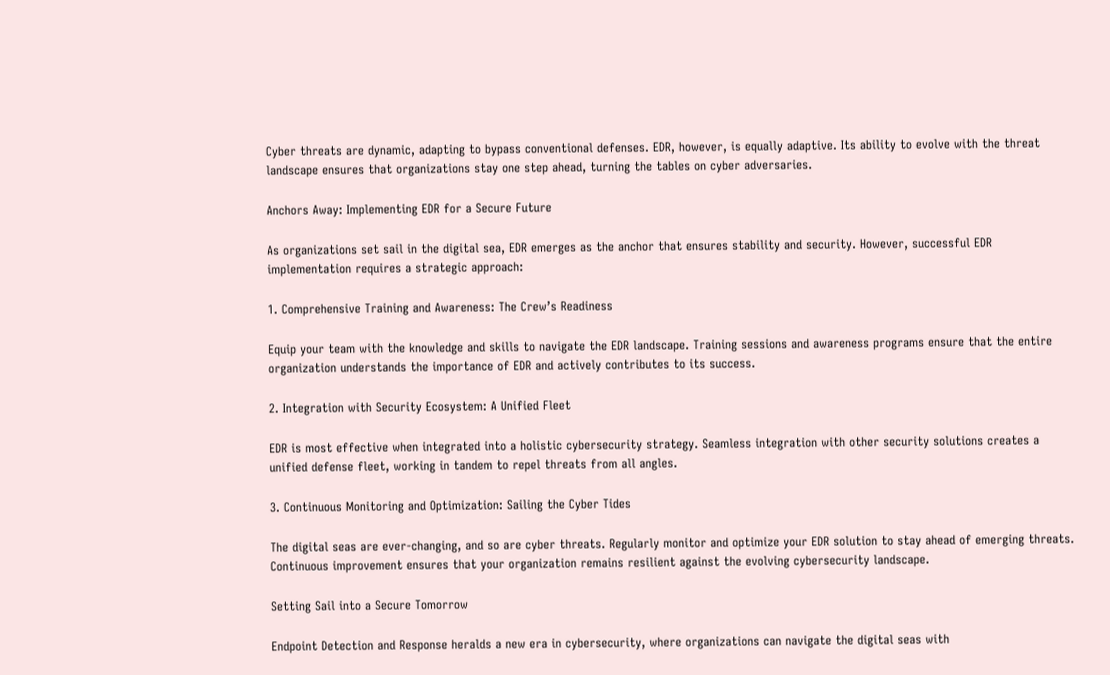Cyber threats are dynamic, adapting to bypass conventional defenses. EDR, however, is equally adaptive. Its ability to evolve with the threat landscape ensures that organizations stay one step ahead, turning the tables on cyber adversaries.

Anchors Away: Implementing EDR for a Secure Future

As organizations set sail in the digital sea, EDR emerges as the anchor that ensures stability and security. However, successful EDR implementation requires a strategic approach:

1. Comprehensive Training and Awareness: The Crew’s Readiness

Equip your team with the knowledge and skills to navigate the EDR landscape. Training sessions and awareness programs ensure that the entire organization understands the importance of EDR and actively contributes to its success.

2. Integration with Security Ecosystem: A Unified Fleet

EDR is most effective when integrated into a holistic cybersecurity strategy. Seamless integration with other security solutions creates a unified defense fleet, working in tandem to repel threats from all angles.

3. Continuous Monitoring and Optimization: Sailing the Cyber Tides

The digital seas are ever-changing, and so are cyber threats. Regularly monitor and optimize your EDR solution to stay ahead of emerging threats. Continuous improvement ensures that your organization remains resilient against the evolving cybersecurity landscape.

Setting Sail into a Secure Tomorrow

Endpoint Detection and Response heralds a new era in cybersecurity, where organizations can navigate the digital seas with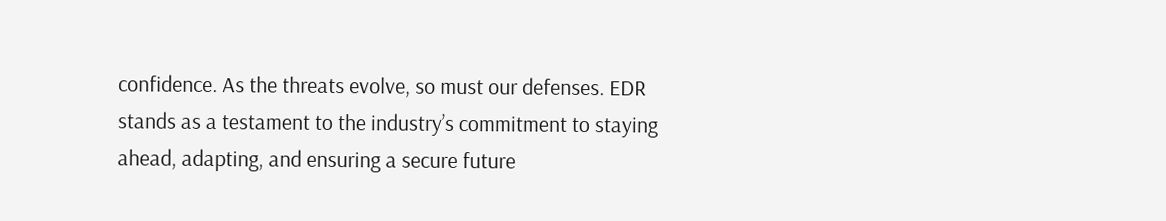confidence. As the threats evolve, so must our defenses. EDR stands as a testament to the industry’s commitment to staying ahead, adapting, and ensuring a secure future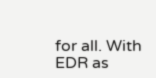for all. With EDR as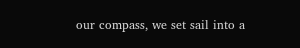our compass, we set sail into a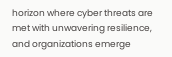horizon where cyber threats are met with unwavering resilience, and organizations emerge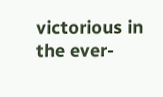victorious in the ever-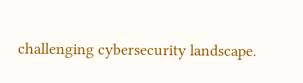challenging cybersecurity landscape.